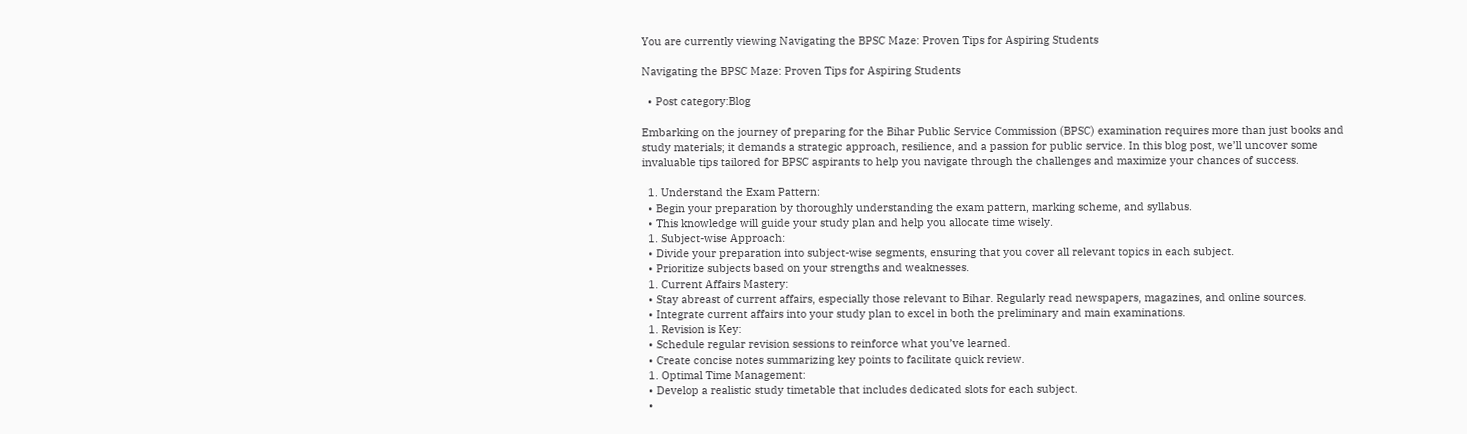You are currently viewing Navigating the BPSC Maze: Proven Tips for Aspiring Students

Navigating the BPSC Maze: Proven Tips for Aspiring Students

  • Post category:Blog

Embarking on the journey of preparing for the Bihar Public Service Commission (BPSC) examination requires more than just books and study materials; it demands a strategic approach, resilience, and a passion for public service. In this blog post, we’ll uncover some invaluable tips tailored for BPSC aspirants to help you navigate through the challenges and maximize your chances of success.

  1. Understand the Exam Pattern:
  • Begin your preparation by thoroughly understanding the exam pattern, marking scheme, and syllabus.
  • This knowledge will guide your study plan and help you allocate time wisely.
  1. Subject-wise Approach:
  • Divide your preparation into subject-wise segments, ensuring that you cover all relevant topics in each subject.
  • Prioritize subjects based on your strengths and weaknesses.
  1. Current Affairs Mastery:
  • Stay abreast of current affairs, especially those relevant to Bihar. Regularly read newspapers, magazines, and online sources.
  • Integrate current affairs into your study plan to excel in both the preliminary and main examinations.
  1. Revision is Key:
  • Schedule regular revision sessions to reinforce what you’ve learned.
  • Create concise notes summarizing key points to facilitate quick review.
  1. Optimal Time Management:
  • Develop a realistic study timetable that includes dedicated slots for each subject.
  •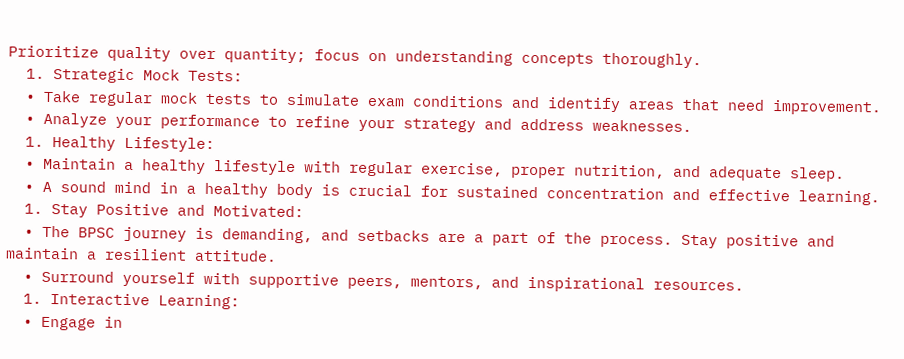Prioritize quality over quantity; focus on understanding concepts thoroughly.
  1. Strategic Mock Tests:
  • Take regular mock tests to simulate exam conditions and identify areas that need improvement.
  • Analyze your performance to refine your strategy and address weaknesses.
  1. Healthy Lifestyle:
  • Maintain a healthy lifestyle with regular exercise, proper nutrition, and adequate sleep.
  • A sound mind in a healthy body is crucial for sustained concentration and effective learning.
  1. Stay Positive and Motivated:
  • The BPSC journey is demanding, and setbacks are a part of the process. Stay positive and maintain a resilient attitude.
  • Surround yourself with supportive peers, mentors, and inspirational resources.
  1. Interactive Learning:
  • Engage in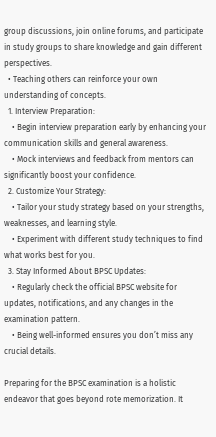group discussions, join online forums, and participate in study groups to share knowledge and gain different perspectives.
  • Teaching others can reinforce your own understanding of concepts.
  1. Interview Preparation:
    • Begin interview preparation early by enhancing your communication skills and general awareness.
    • Mock interviews and feedback from mentors can significantly boost your confidence.
  2. Customize Your Strategy:
    • Tailor your study strategy based on your strengths, weaknesses, and learning style.
    • Experiment with different study techniques to find what works best for you.
  3. Stay Informed About BPSC Updates:
    • Regularly check the official BPSC website for updates, notifications, and any changes in the examination pattern.
    • Being well-informed ensures you don’t miss any crucial details.

Preparing for the BPSC examination is a holistic endeavor that goes beyond rote memorization. It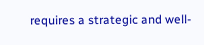requires a strategic and well-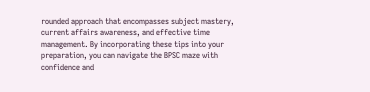rounded approach that encompasses subject mastery, current affairs awareness, and effective time management. By incorporating these tips into your preparation, you can navigate the BPSC maze with confidence and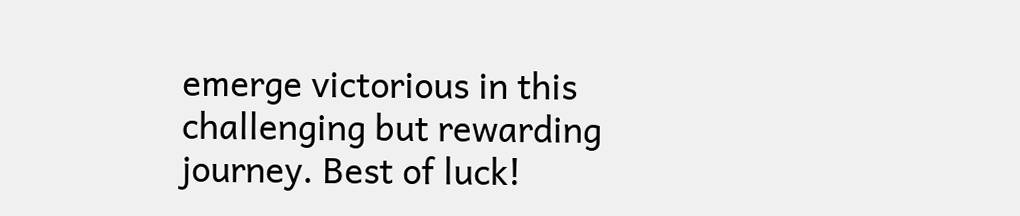emerge victorious in this challenging but rewarding journey. Best of luck!